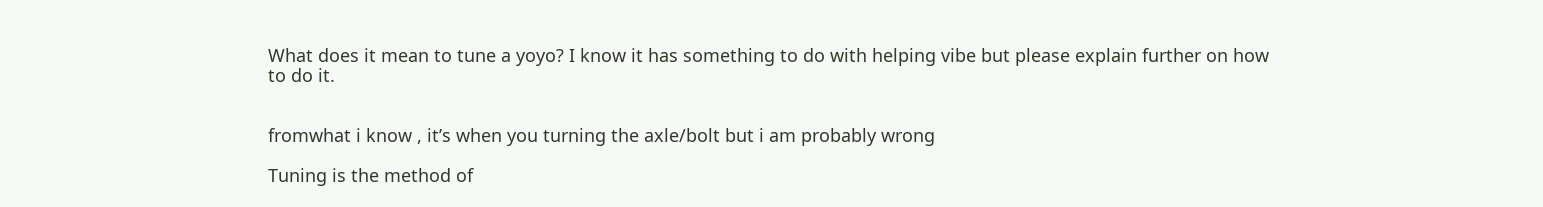What does it mean to tune a yoyo? I know it has something to do with helping vibe but please explain further on how to do it.


fromwhat i know , it’s when you turning the axle/bolt but i am probably wrong

Tuning is the method of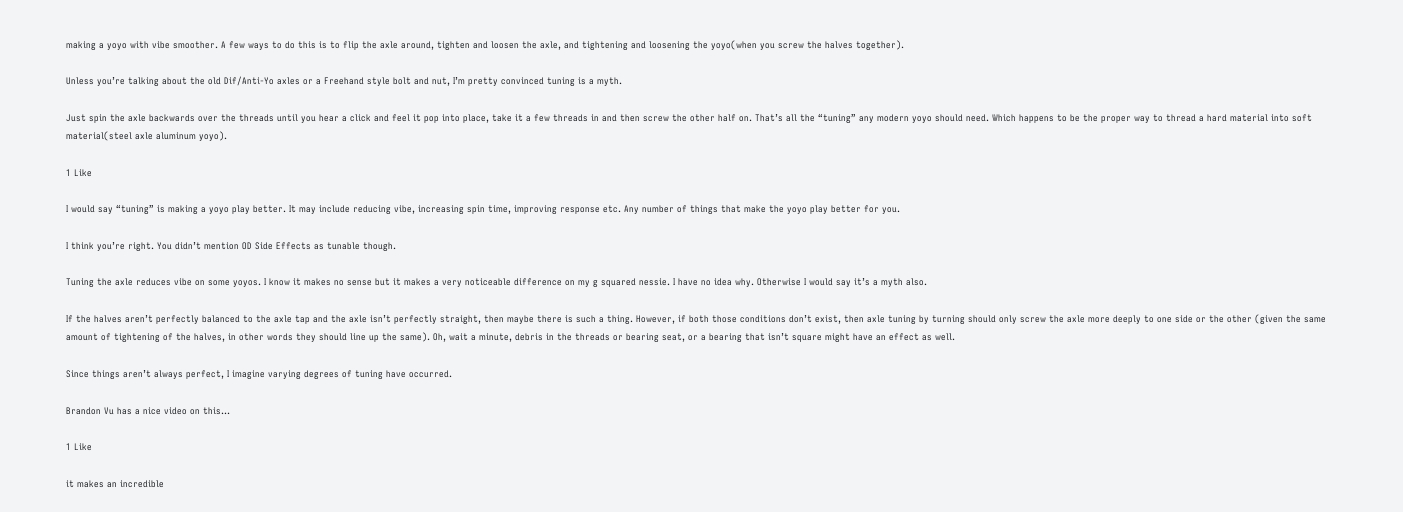making a yoyo with vibe smoother. A few ways to do this is to flip the axle around, tighten and loosen the axle, and tightening and loosening the yoyo(when you screw the halves together).

Unless you’re talking about the old Dif/Anti-Yo axles or a Freehand style bolt and nut, I’m pretty convinced tuning is a myth.

Just spin the axle backwards over the threads until you hear a click and feel it pop into place, take it a few threads in and then screw the other half on. That’s all the “tuning” any modern yoyo should need. Which happens to be the proper way to thread a hard material into soft material(steel axle aluminum yoyo).

1 Like

I would say “tuning” is making a yoyo play better. It may include reducing vibe, increasing spin time, improving response etc. Any number of things that make the yoyo play better for you.

I think you’re right. You didn’t mention OD Side Effects as tunable though.

Tuning the axle reduces vibe on some yoyos. I know it makes no sense but it makes a very noticeable difference on my g squared nessie. I have no idea why. Otherwise I would say it’s a myth also.

If the halves aren’t perfectly balanced to the axle tap and the axle isn’t perfectly straight, then maybe there is such a thing. However, if both those conditions don’t exist, then axle tuning by turning should only screw the axle more deeply to one side or the other (given the same amount of tightening of the halves, in other words they should line up the same). Oh, wait a minute, debris in the threads or bearing seat, or a bearing that isn’t square might have an effect as well.

Since things aren’t always perfect, I imagine varying degrees of tuning have occurred.

Brandon Vu has a nice video on this…

1 Like

it makes an incredible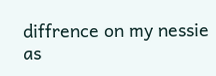diffrence on my nessie as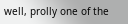well, prolly one of the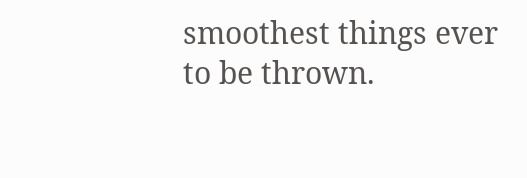smoothest things ever to be thrown.